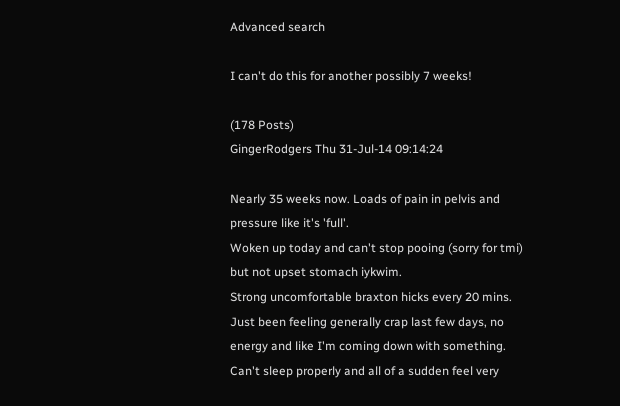Advanced search

I can't do this for another possibly 7 weeks!

(178 Posts)
GingerRodgers Thu 31-Jul-14 09:14:24

Nearly 35 weeks now. Loads of pain in pelvis and pressure like it's 'full'.
Woken up today and can't stop pooing (sorry for tmi) but not upset stomach iykwim.
Strong uncomfortable braxton hicks every 20 mins.
Just been feeling generally crap last few days, no energy and like I'm coming down with something.
Can't sleep properly and all of a sudden feel very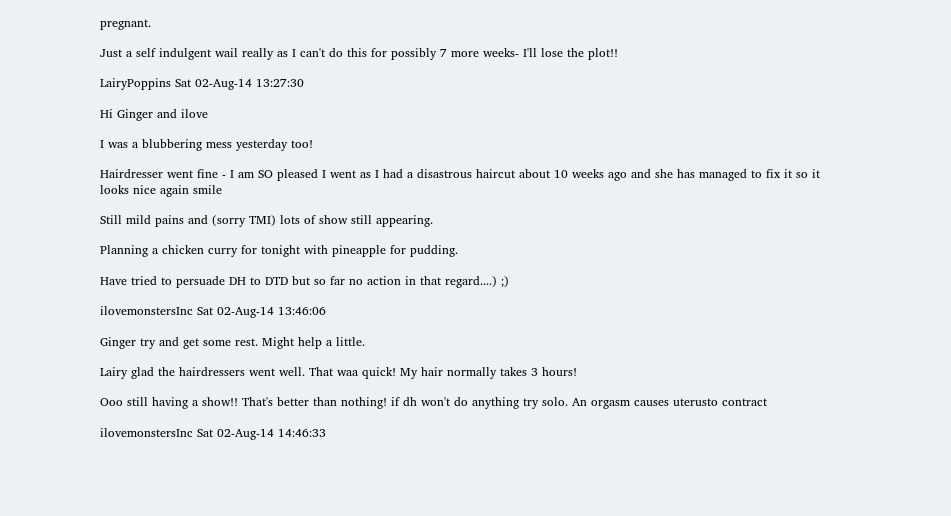pregnant.

Just a self indulgent wail really as I can't do this for possibly 7 more weeks- I'll lose the plot!!

LairyPoppins Sat 02-Aug-14 13:27:30

Hi Ginger and ilove

I was a blubbering mess yesterday too!

Hairdresser went fine - I am SO pleased I went as I had a disastrous haircut about 10 weeks ago and she has managed to fix it so it looks nice again smile

Still mild pains and (sorry TMI) lots of show still appearing.

Planning a chicken curry for tonight with pineapple for pudding.

Have tried to persuade DH to DTD but so far no action in that regard....) ;)

ilovemonstersInc Sat 02-Aug-14 13:46:06

Ginger try and get some rest. Might help a little.

Lairy glad the hairdressers went well. That waa quick! My hair normally takes 3 hours!

Ooo still having a show!! That's better than nothing! if dh won't do anything try solo. An orgasm causes uterusto contract

ilovemonstersInc Sat 02-Aug-14 14:46:33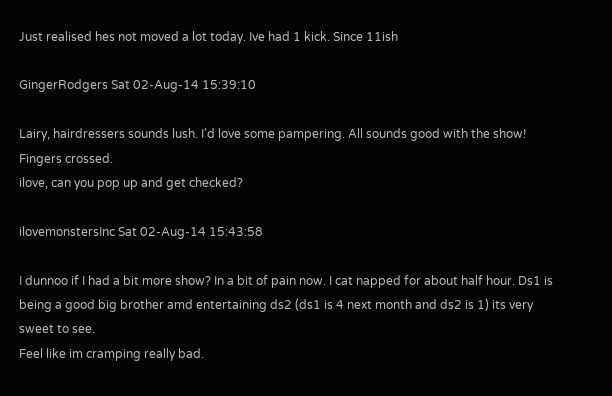Just realised hes not moved a lot today. Ive had 1 kick. Since 11ish

GingerRodgers Sat 02-Aug-14 15:39:10

Lairy, hairdressers sounds lush. I'd love some pampering. All sounds good with the show! Fingers crossed.
ilove, can you pop up and get checked?

ilovemonstersInc Sat 02-Aug-14 15:43:58

I dunnoo if I had a bit more show? In a bit of pain now. I cat napped for about half hour. Ds1 is being a good big brother amd entertaining ds2 (ds1 is 4 next month and ds2 is 1) its very sweet to see.
Feel like im cramping really bad.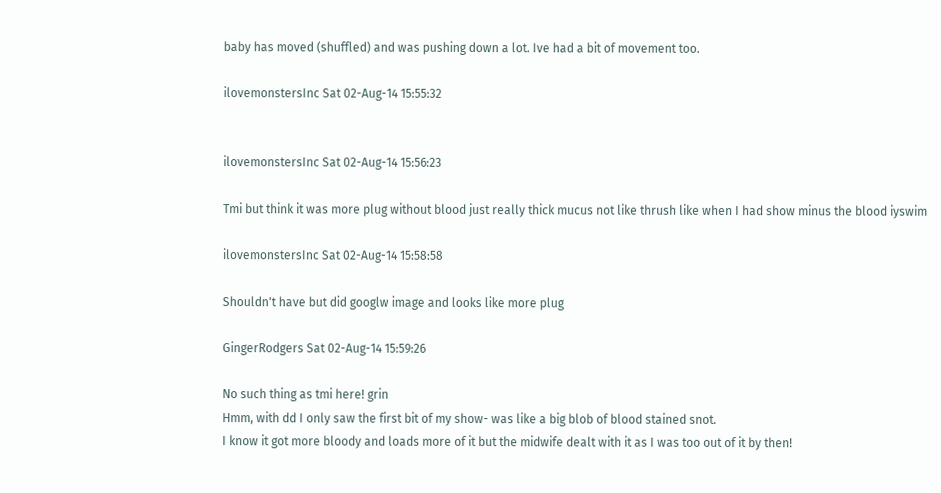baby has moved (shuffled) and was pushing down a lot. Ive had a bit of movement too.

ilovemonstersInc Sat 02-Aug-14 15:55:32


ilovemonstersInc Sat 02-Aug-14 15:56:23

Tmi but think it was more plug without blood just really thick mucus not like thrush like when I had show minus the blood iyswim

ilovemonstersInc Sat 02-Aug-14 15:58:58

Shouldn't have but did googlw image and looks like more plug

GingerRodgers Sat 02-Aug-14 15:59:26

No such thing as tmi here! grin
Hmm, with dd I only saw the first bit of my show- was like a big blob of blood stained snot.
I know it got more bloody and loads more of it but the midwife dealt with it as I was too out of it by then!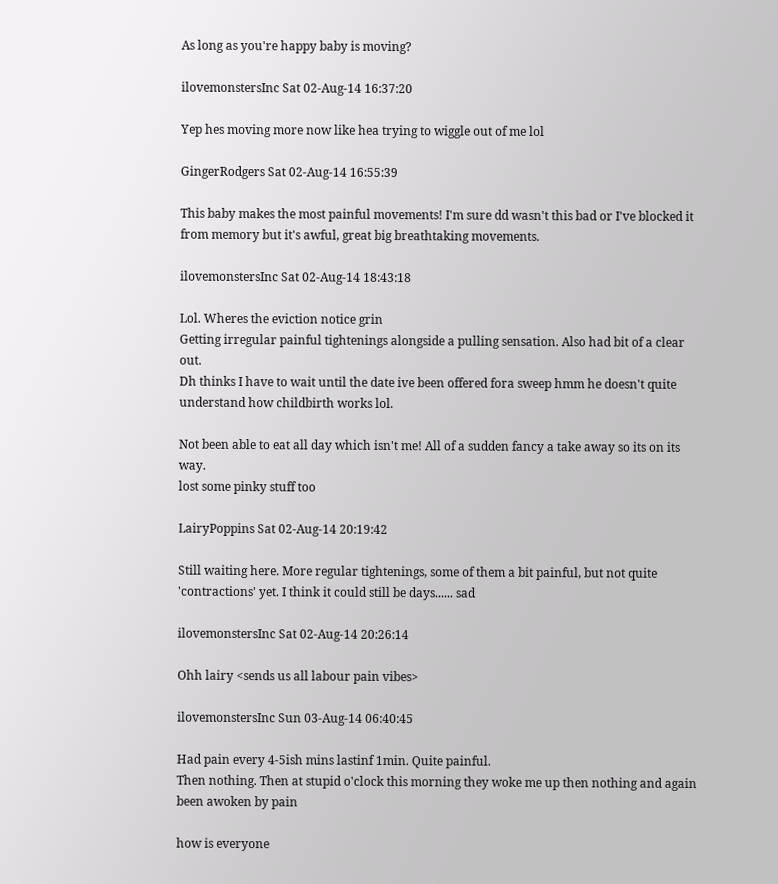As long as you're happy baby is moving?

ilovemonstersInc Sat 02-Aug-14 16:37:20

Yep hes moving more now like hea trying to wiggle out of me lol

GingerRodgers Sat 02-Aug-14 16:55:39

This baby makes the most painful movements! I'm sure dd wasn't this bad or I've blocked it from memory but it's awful, great big breathtaking movements.

ilovemonstersInc Sat 02-Aug-14 18:43:18

Lol. Wheres the eviction notice grin
Getting irregular painful tightenings alongside a pulling sensation. Also had bit of a clear out.
Dh thinks I have to wait until the date ive been offered fora sweep hmm he doesn't quite understand how childbirth works lol.

Not been able to eat all day which isn't me! All of a sudden fancy a take away so its on its way.
lost some pinky stuff too

LairyPoppins Sat 02-Aug-14 20:19:42

Still waiting here. More regular tightenings, some of them a bit painful, but not quite 'contractions' yet. I think it could still be days...... sad

ilovemonstersInc Sat 02-Aug-14 20:26:14

Ohh lairy <sends us all labour pain vibes>

ilovemonstersInc Sun 03-Aug-14 06:40:45

Had pain every 4-5ish mins lastinf 1min. Quite painful.
Then nothing. Then at stupid o'clock this morning they woke me up then nothing and again been awoken by pain

how is everyone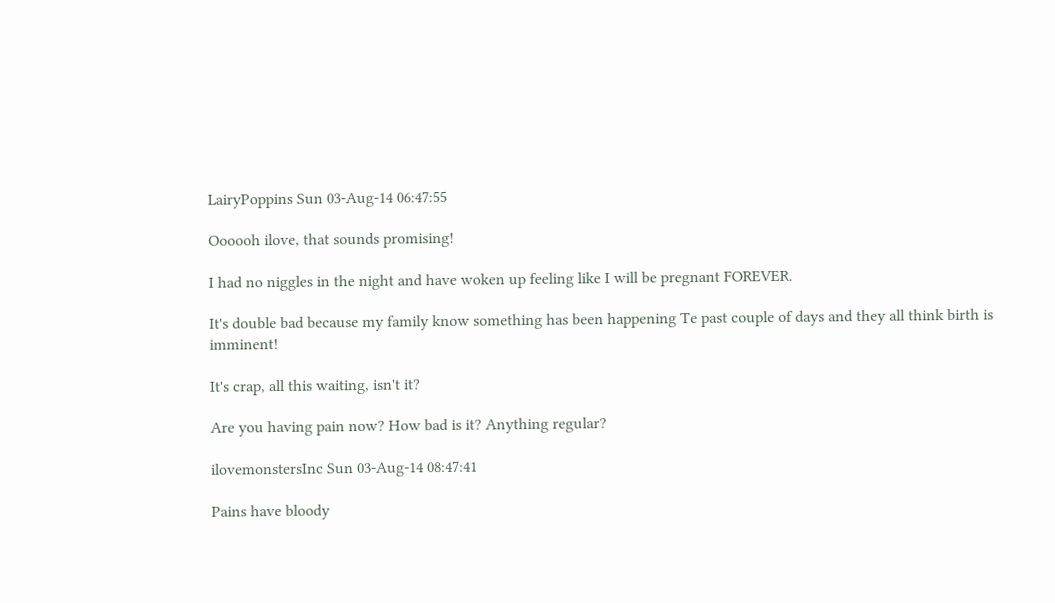LairyPoppins Sun 03-Aug-14 06:47:55

Oooooh ilove, that sounds promising!

I had no niggles in the night and have woken up feeling like I will be pregnant FOREVER.

It's double bad because my family know something has been happening Te past couple of days and they all think birth is imminent!

It's crap, all this waiting, isn't it?

Are you having pain now? How bad is it? Anything regular?

ilovemonstersInc Sun 03-Aug-14 08:47:41

Pains have bloody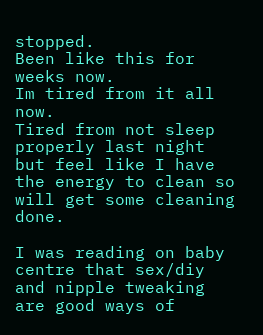stopped.
Been like this for weeks now.
Im tired from it all now.
Tired from not sleep properly last night but feel like I have the energy to clean so will get some cleaning done.

I was reading on baby centre that sex/diy and nipple tweaking are good ways of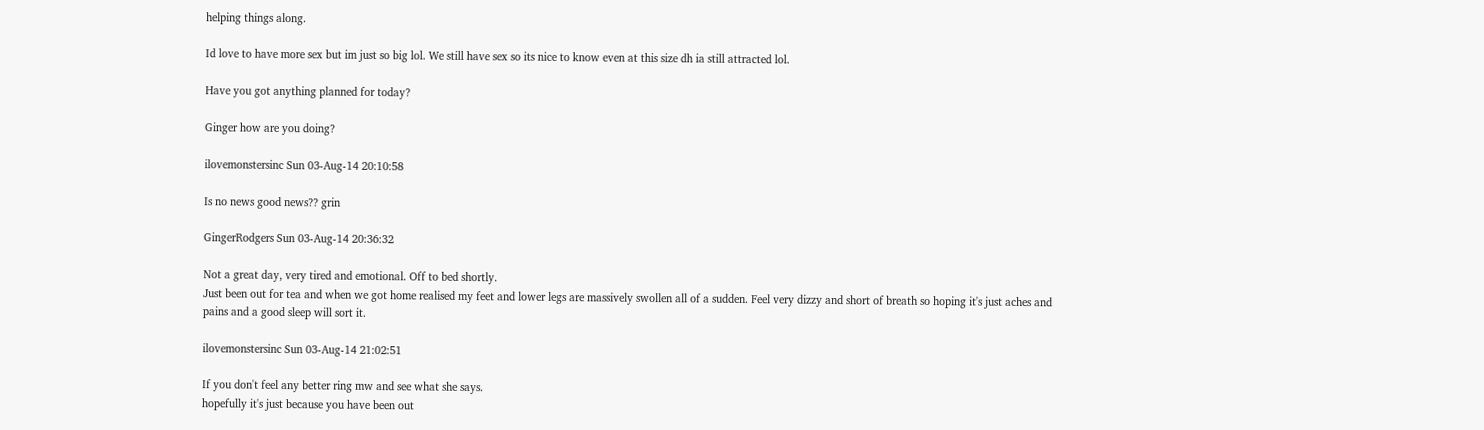helping things along.

Id love to have more sex but im just so big lol. We still have sex so its nice to know even at this size dh ia still attracted lol.

Have you got anything planned for today?

Ginger how are you doing?

ilovemonstersinc Sun 03-Aug-14 20:10:58

Is no news good news?? grin

GingerRodgers Sun 03-Aug-14 20:36:32

Not a great day, very tired and emotional. Off to bed shortly.
Just been out for tea and when we got home realised my feet and lower legs are massively swollen all of a sudden. Feel very dizzy and short of breath so hoping it's just aches and pains and a good sleep will sort it.

ilovemonstersinc Sun 03-Aug-14 21:02:51

If you don't feel any better ring mw and see what she says.
hopefully it's just because you have been out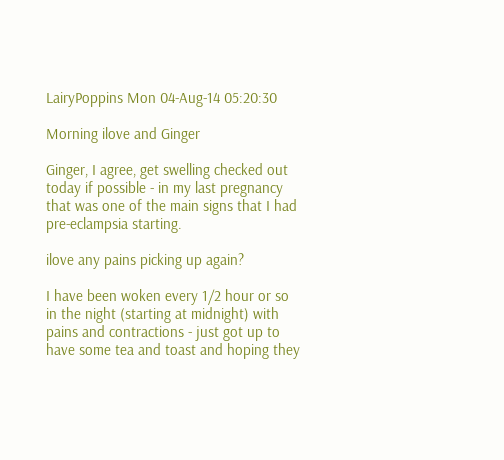LairyPoppins Mon 04-Aug-14 05:20:30

Morning ilove and Ginger

Ginger, I agree, get swelling checked out today if possible - in my last pregnancy that was one of the main signs that I had pre-eclampsia starting.

ilove any pains picking up again?

I have been woken every 1/2 hour or so in the night (starting at midnight) with pains and contractions - just got up to have some tea and toast and hoping they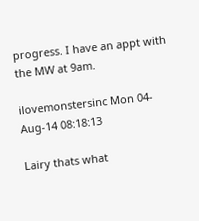progress. I have an appt with the MW at 9am.

ilovemonstersinc Mon 04-Aug-14 08:18:13

Lairy thats what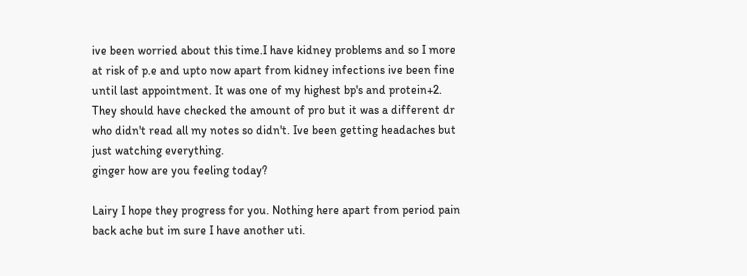ive been worried about this time.I have kidney problems and so I more at risk of p.e and upto now apart from kidney infections ive been fine until last appointment. It was one of my highest bp's and protein+2. They should have checked the amount of pro but it was a different dr who didn't read all my notes so didn't. Ive been getting headaches but just watching everything.
ginger how are you feeling today?

Lairy I hope they progress for you. Nothing here apart from period pain back ache but im sure I have another uti.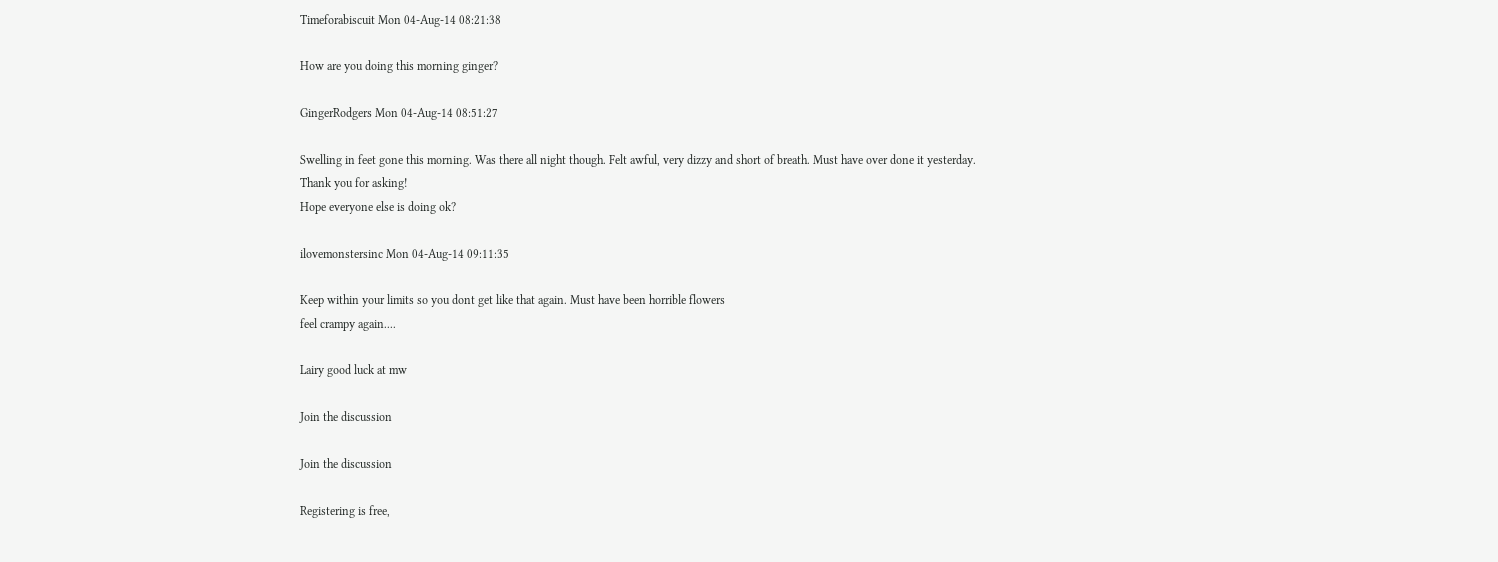Timeforabiscuit Mon 04-Aug-14 08:21:38

How are you doing this morning ginger?

GingerRodgers Mon 04-Aug-14 08:51:27

Swelling in feet gone this morning. Was there all night though. Felt awful, very dizzy and short of breath. Must have over done it yesterday.
Thank you for asking!
Hope everyone else is doing ok?

ilovemonstersinc Mon 04-Aug-14 09:11:35

Keep within your limits so you dont get like that again. Must have been horrible flowers
feel crampy again....

Lairy good luck at mw

Join the discussion

Join the discussion

Registering is free,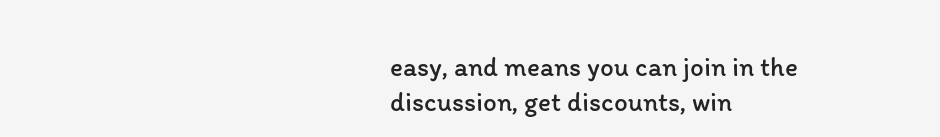easy, and means you can join in the discussion, get discounts, win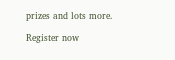prizes and lots more.

Register now